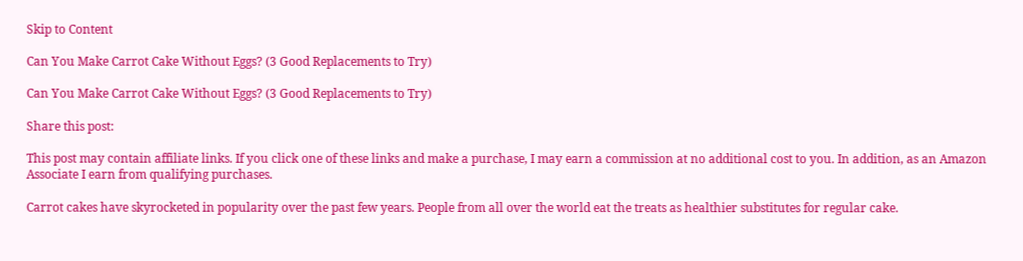Skip to Content

Can You Make Carrot Cake Without Eggs? (3 Good Replacements to Try)

Can You Make Carrot Cake Without Eggs? (3 Good Replacements to Try)

Share this post:

This post may contain affiliate links. If you click one of these links and make a purchase, I may earn a commission at no additional cost to you. In addition, as an Amazon Associate I earn from qualifying purchases.

Carrot cakes have skyrocketed in popularity over the past few years. People from all over the world eat the treats as healthier substitutes for regular cake.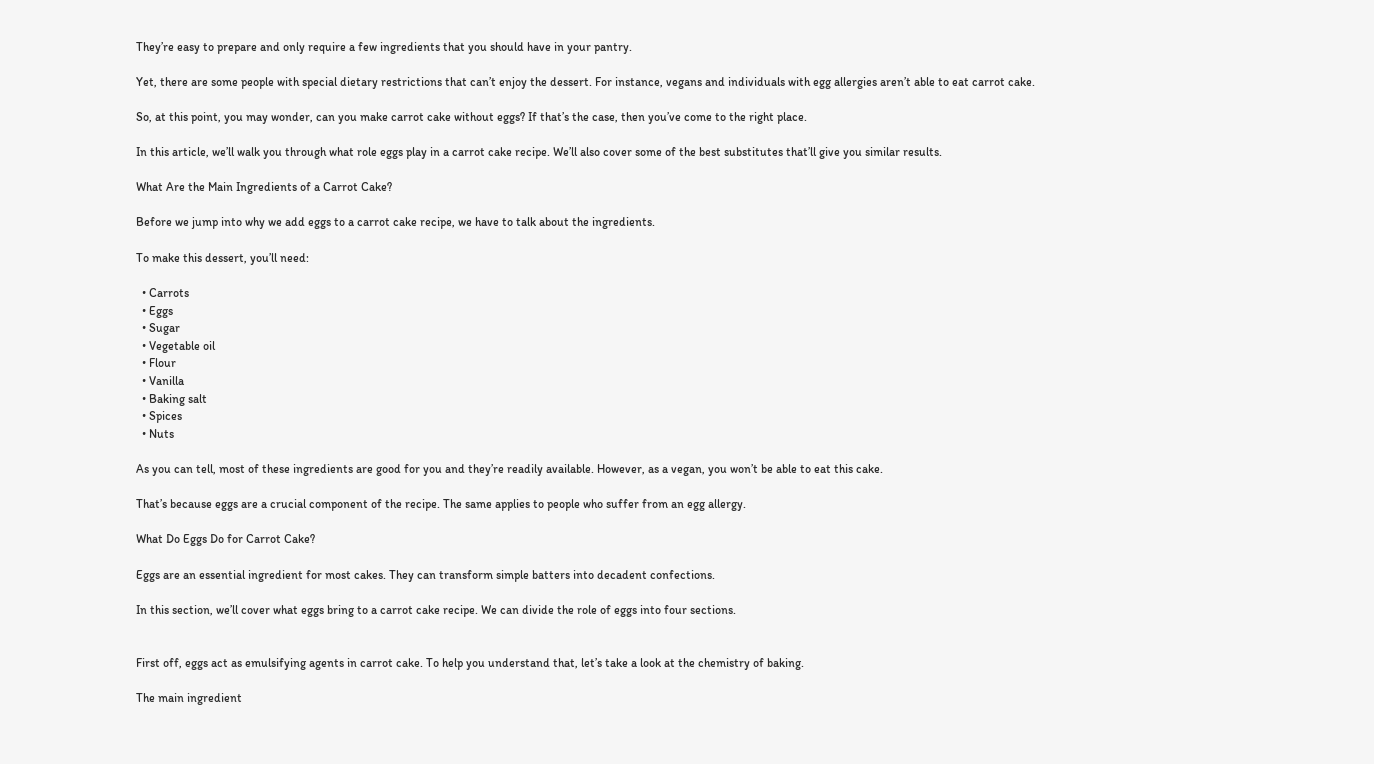They’re easy to prepare and only require a few ingredients that you should have in your pantry.

Yet, there are some people with special dietary restrictions that can’t enjoy the dessert. For instance, vegans and individuals with egg allergies aren’t able to eat carrot cake.

So, at this point, you may wonder, can you make carrot cake without eggs? If that’s the case, then you’ve come to the right place.

In this article, we’ll walk you through what role eggs play in a carrot cake recipe. We’ll also cover some of the best substitutes that’ll give you similar results.

What Are the Main Ingredients of a Carrot Cake?

Before we jump into why we add eggs to a carrot cake recipe, we have to talk about the ingredients.

To make this dessert, you’ll need:

  • Carrots
  • Eggs
  • Sugar
  • Vegetable oil
  • Flour
  • Vanilla
  • Baking salt
  • Spices
  • Nuts

As you can tell, most of these ingredients are good for you and they’re readily available. However, as a vegan, you won’t be able to eat this cake.

That’s because eggs are a crucial component of the recipe. The same applies to people who suffer from an egg allergy.

What Do Eggs Do for Carrot Cake?

Eggs are an essential ingredient for most cakes. They can transform simple batters into decadent confections.

In this section, we’ll cover what eggs bring to a carrot cake recipe. We can divide the role of eggs into four sections.


First off, eggs act as emulsifying agents in carrot cake. To help you understand that, let’s take a look at the chemistry of baking.

The main ingredient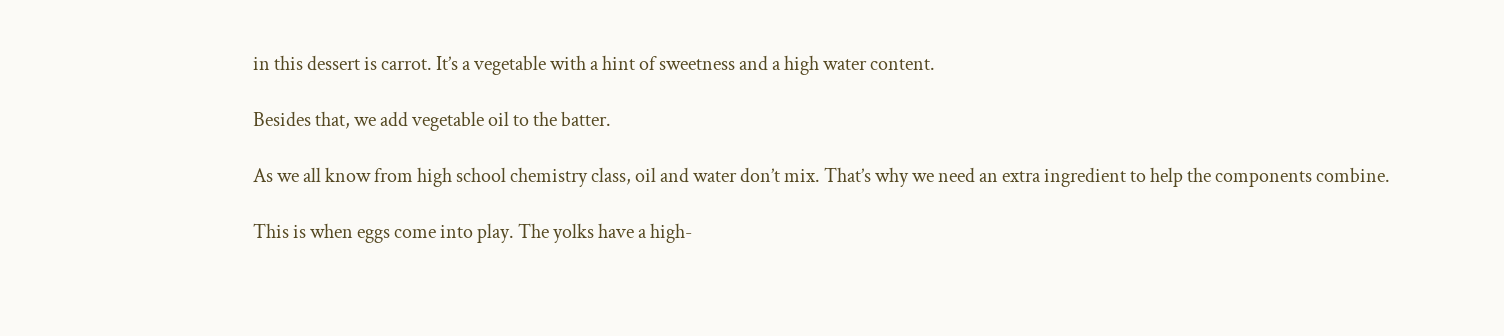in this dessert is carrot. It’s a vegetable with a hint of sweetness and a high water content.

Besides that, we add vegetable oil to the batter.

As we all know from high school chemistry class, oil and water don’t mix. That’s why we need an extra ingredient to help the components combine.

This is when eggs come into play. The yolks have a high-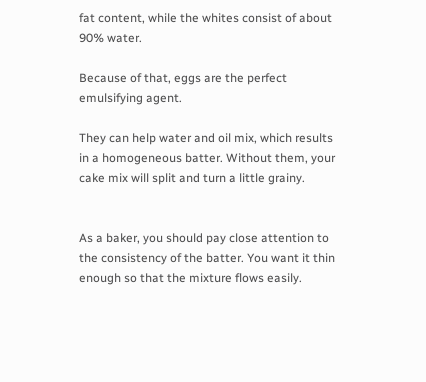fat content, while the whites consist of about 90% water.

Because of that, eggs are the perfect emulsifying agent.

They can help water and oil mix, which results in a homogeneous batter. Without them, your cake mix will split and turn a little grainy.


As a baker, you should pay close attention to the consistency of the batter. You want it thin enough so that the mixture flows easily.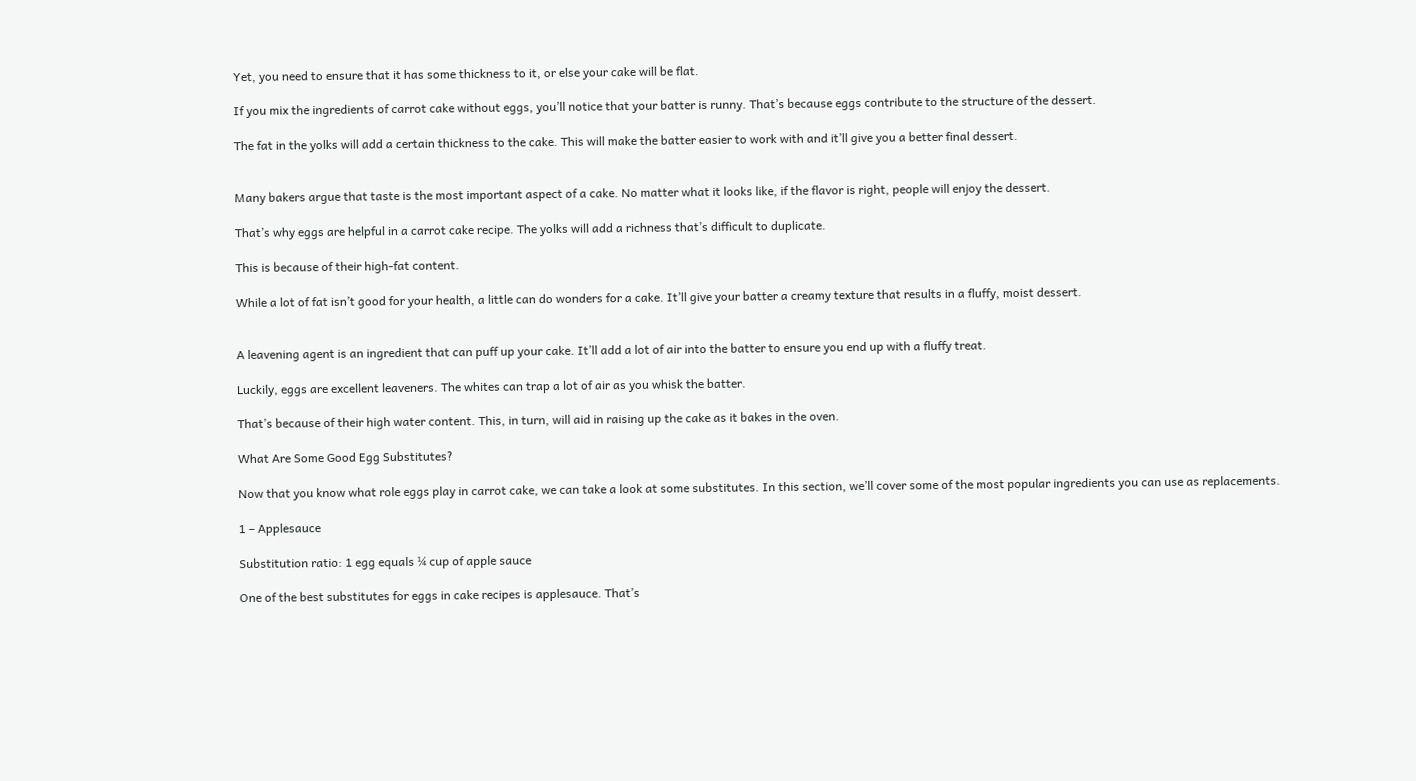Yet, you need to ensure that it has some thickness to it, or else your cake will be flat.

If you mix the ingredients of carrot cake without eggs, you’ll notice that your batter is runny. That’s because eggs contribute to the structure of the dessert.

The fat in the yolks will add a certain thickness to the cake. This will make the batter easier to work with and it’ll give you a better final dessert.


Many bakers argue that taste is the most important aspect of a cake. No matter what it looks like, if the flavor is right, people will enjoy the dessert.

That’s why eggs are helpful in a carrot cake recipe. The yolks will add a richness that’s difficult to duplicate.

This is because of their high-fat content.

While a lot of fat isn’t good for your health, a little can do wonders for a cake. It’ll give your batter a creamy texture that results in a fluffy, moist dessert.


A leavening agent is an ingredient that can puff up your cake. It’ll add a lot of air into the batter to ensure you end up with a fluffy treat.

Luckily, eggs are excellent leaveners. The whites can trap a lot of air as you whisk the batter.

That’s because of their high water content. This, in turn, will aid in raising up the cake as it bakes in the oven.

What Are Some Good Egg Substitutes?

Now that you know what role eggs play in carrot cake, we can take a look at some substitutes. In this section, we’ll cover some of the most popular ingredients you can use as replacements.

1 – Applesauce

Substitution ratio: 1 egg equals ¼ cup of apple sauce

One of the best substitutes for eggs in cake recipes is applesauce. That’s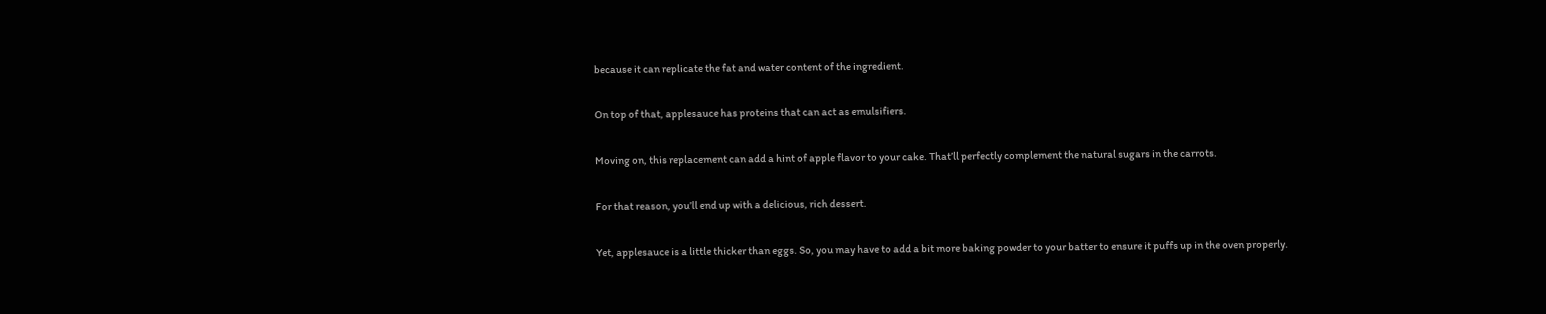because it can replicate the fat and water content of the ingredient.

On top of that, applesauce has proteins that can act as emulsifiers.

Moving on, this replacement can add a hint of apple flavor to your cake. That’ll perfectly complement the natural sugars in the carrots.

For that reason, you’ll end up with a delicious, rich dessert.

Yet, applesauce is a little thicker than eggs. So, you may have to add a bit more baking powder to your batter to ensure it puffs up in the oven properly.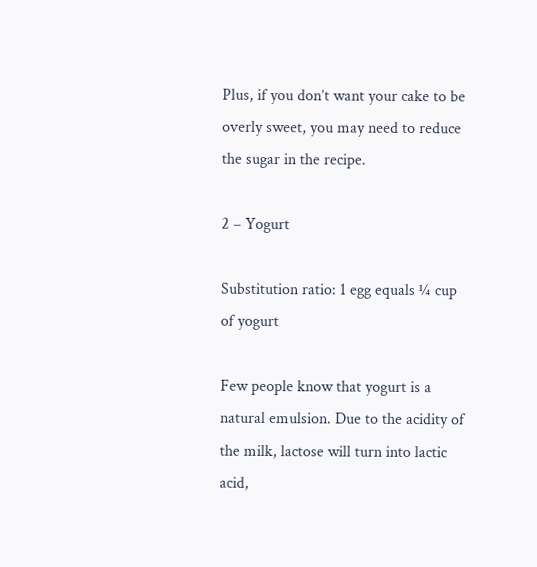Plus, if you don’t want your cake to be overly sweet, you may need to reduce the sugar in the recipe.

2 – Yogurt

Substitution ratio: 1 egg equals ¼ cup of yogurt

Few people know that yogurt is a natural emulsion. Due to the acidity of the milk, lactose will turn into lactic acid,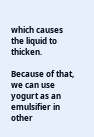which causes the liquid to thicken.

Because of that, we can use yogurt as an emulsifier in other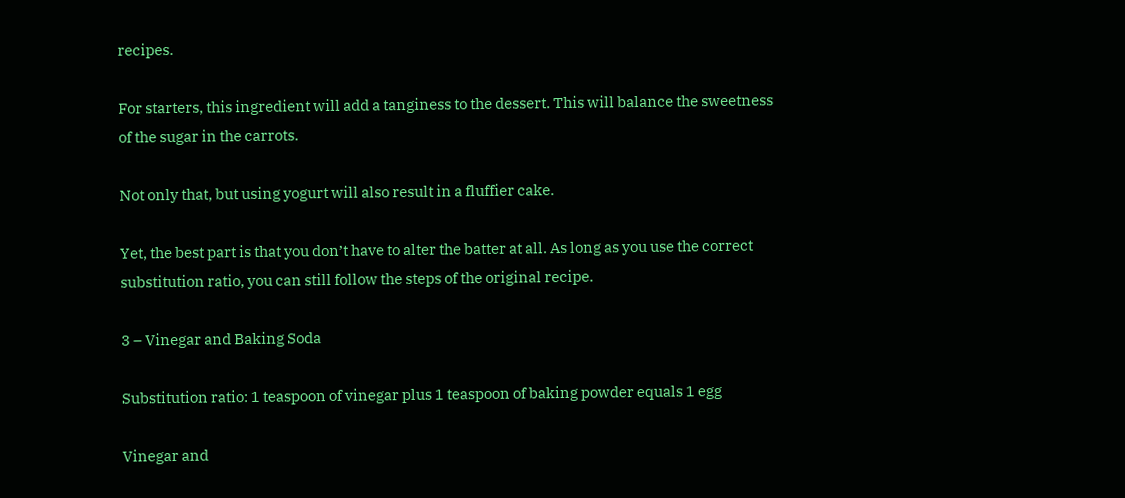recipes.

For starters, this ingredient will add a tanginess to the dessert. This will balance the sweetness of the sugar in the carrots.

Not only that, but using yogurt will also result in a fluffier cake.

Yet, the best part is that you don’t have to alter the batter at all. As long as you use the correct substitution ratio, you can still follow the steps of the original recipe.

3 – Vinegar and Baking Soda

Substitution ratio: 1 teaspoon of vinegar plus 1 teaspoon of baking powder equals 1 egg

Vinegar and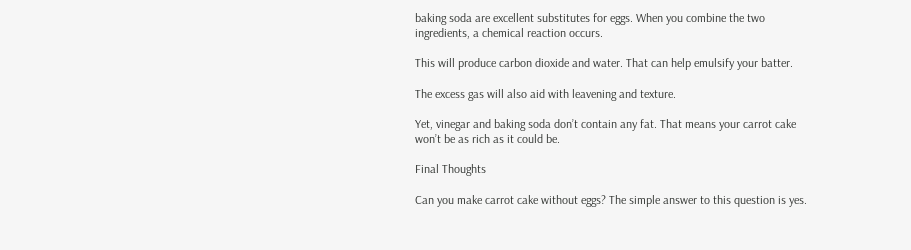baking soda are excellent substitutes for eggs. When you combine the two ingredients, a chemical reaction occurs.

This will produce carbon dioxide and water. That can help emulsify your batter.

The excess gas will also aid with leavening and texture.

Yet, vinegar and baking soda don’t contain any fat. That means your carrot cake won’t be as rich as it could be.

Final Thoughts

Can you make carrot cake without eggs? The simple answer to this question is yes.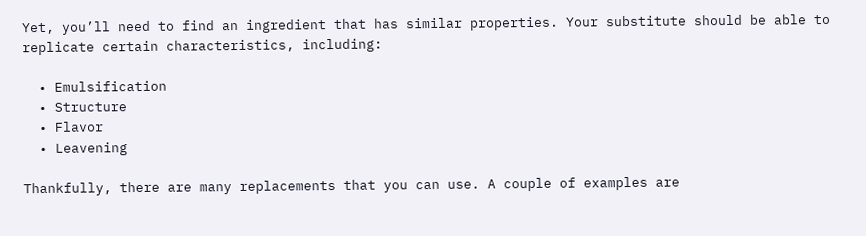Yet, you’ll need to find an ingredient that has similar properties. Your substitute should be able to replicate certain characteristics, including:

  • Emulsification
  • Structure
  • Flavor
  • Leavening

Thankfully, there are many replacements that you can use. A couple of examples are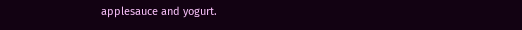applesauce and yogurt.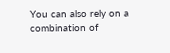You can also rely on a combination of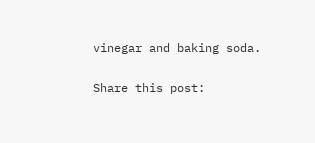vinegar and baking soda.

Share this post: